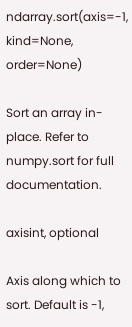ndarray.sort(axis=-1, kind=None, order=None)

Sort an array in-place. Refer to numpy.sort for full documentation.

axisint, optional

Axis along which to sort. Default is -1,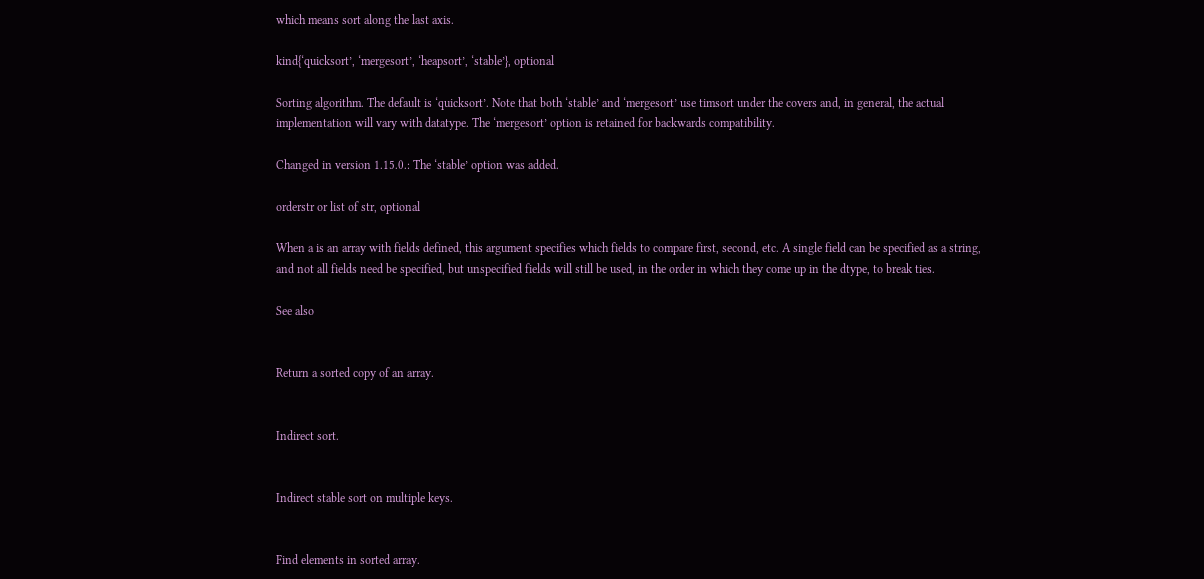which means sort along the last axis.

kind{‘quicksort’, ‘mergesort’, ‘heapsort’, ‘stable’}, optional

Sorting algorithm. The default is ‘quicksort’. Note that both ‘stable’ and ‘mergesort’ use timsort under the covers and, in general, the actual implementation will vary with datatype. The ‘mergesort’ option is retained for backwards compatibility.

Changed in version 1.15.0.: The ‘stable’ option was added.

orderstr or list of str, optional

When a is an array with fields defined, this argument specifies which fields to compare first, second, etc. A single field can be specified as a string, and not all fields need be specified, but unspecified fields will still be used, in the order in which they come up in the dtype, to break ties.

See also


Return a sorted copy of an array.


Indirect sort.


Indirect stable sort on multiple keys.


Find elements in sorted array.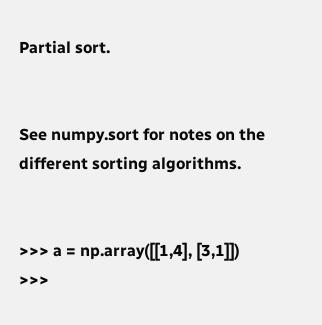Partial sort.


See numpy.sort for notes on the different sorting algorithms.


>>> a = np.array([[1,4], [3,1]])
>>>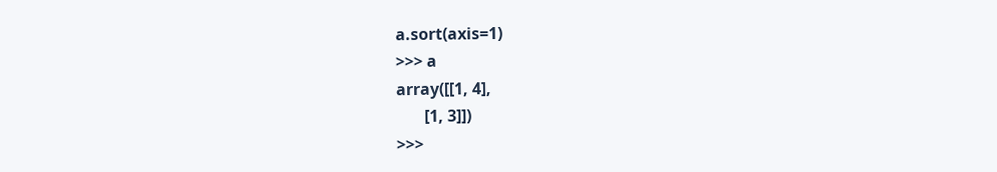a.sort(axis=1)
>>> a
array([[1, 4],
       [1, 3]])
>>>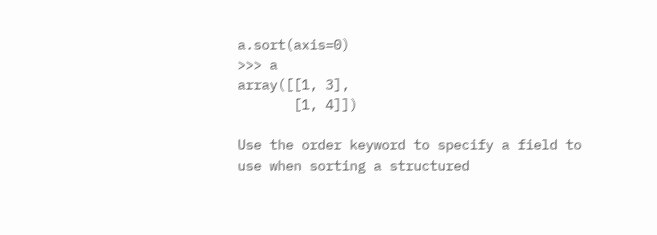a.sort(axis=0)
>>> a
array([[1, 3],
       [1, 4]])

Use the order keyword to specify a field to use when sorting a structured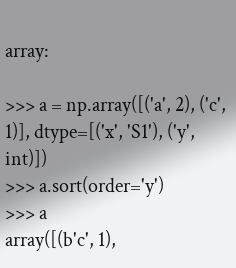array:

>>> a = np.array([('a', 2), ('c', 1)], dtype=[('x', 'S1'), ('y', int)])
>>> a.sort(order='y')
>>> a
array([(b'c', 1),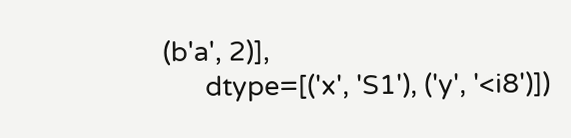(b'a', 2)],
      dtype=[('x', 'S1'), ('y', '<i8')])